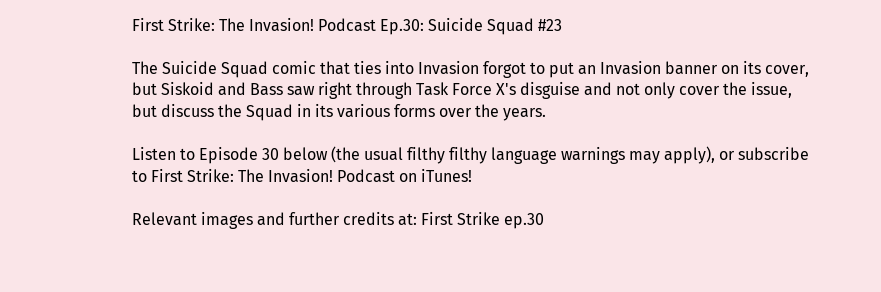First Strike: The Invasion! Podcast Ep.30: Suicide Squad #23

The Suicide Squad comic that ties into Invasion forgot to put an Invasion banner on its cover, but Siskoid and Bass saw right through Task Force X's disguise and not only cover the issue, but discuss the Squad in its various forms over the years.

Listen to Episode 30 below (the usual filthy filthy language warnings may apply), or subscribe to First Strike: The Invasion! Podcast on iTunes!

Relevant images and further credits at: First Strike ep.30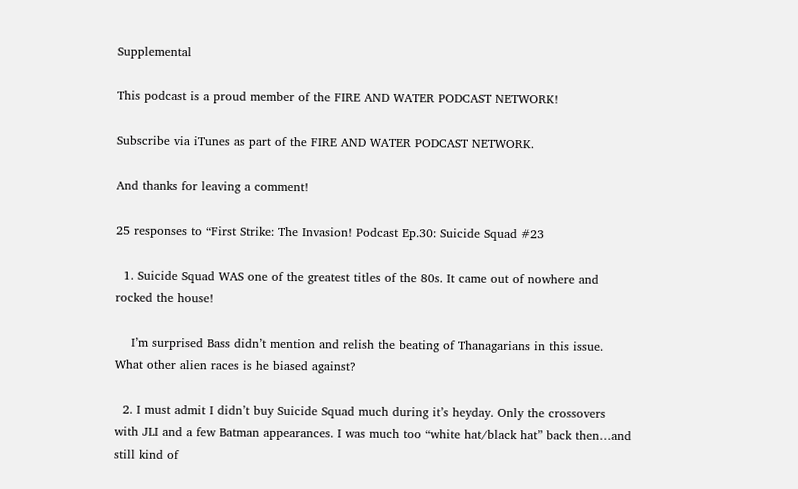Supplemental

This podcast is a proud member of the FIRE AND WATER PODCAST NETWORK!

Subscribe via iTunes as part of the FIRE AND WATER PODCAST NETWORK.

And thanks for leaving a comment!

25 responses to “First Strike: The Invasion! Podcast Ep.30: Suicide Squad #23

  1. Suicide Squad WAS one of the greatest titles of the 80s. It came out of nowhere and rocked the house!

    I’m surprised Bass didn’t mention and relish the beating of Thanagarians in this issue. What other alien races is he biased against?

  2. I must admit I didn’t buy Suicide Squad much during it’s heyday. Only the crossovers with JLI and a few Batman appearances. I was much too “white hat/black hat” back then…and still kind of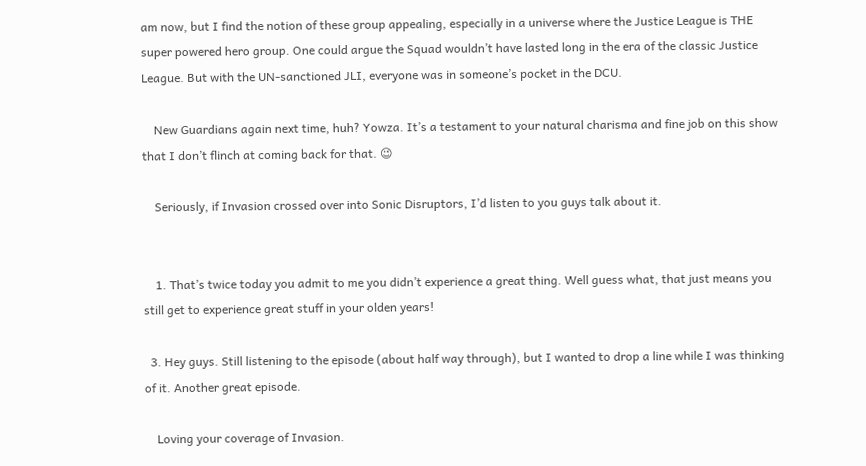am now, but I find the notion of these group appealing, especially in a universe where the Justice League is THE super powered hero group. One could argue the Squad wouldn’t have lasted long in the era of the classic Justice League. But with the UN-sanctioned JLI, everyone was in someone’s pocket in the DCU.

    New Guardians again next time, huh? Yowza. It’s a testament to your natural charisma and fine job on this show that I don’t flinch at coming back for that. 😉

    Seriously, if Invasion crossed over into Sonic Disruptors, I’d listen to you guys talk about it.


    1. That’s twice today you admit to me you didn’t experience a great thing. Well guess what, that just means you still get to experience great stuff in your olden years!

  3. Hey guys. Still listening to the episode (about half way through), but I wanted to drop a line while I was thinking of it. Another great episode.

    Loving your coverage of Invasion.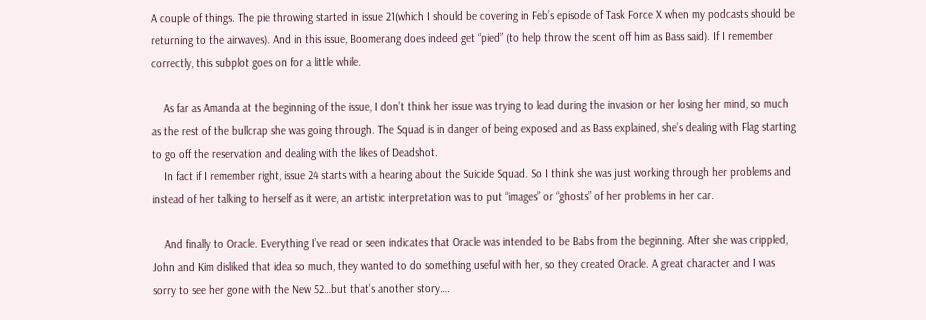A couple of things. The pie throwing started in issue 21(which I should be covering in Feb’s episode of Task Force X when my podcasts should be returning to the airwaves). And in this issue, Boomerang does indeed get “pied” (to help throw the scent off him as Bass said). If I remember correctly, this subplot goes on for a little while.

    As far as Amanda at the beginning of the issue, I don’t think her issue was trying to lead during the invasion or her losing her mind, so much as the rest of the bullcrap she was going through. The Squad is in danger of being exposed and as Bass explained, she’s dealing with Flag starting to go off the reservation and dealing with the likes of Deadshot.
    In fact if I remember right, issue 24 starts with a hearing about the Suicide Squad. So I think she was just working through her problems and instead of her talking to herself as it were, an artistic interpretation was to put “images” or “ghosts” of her problems in her car.

    And finally to Oracle. Everything I’ve read or seen indicates that Oracle was intended to be Babs from the beginning. After she was crippled, John and Kim disliked that idea so much, they wanted to do something useful with her, so they created Oracle. A great character and I was sorry to see her gone with the New 52…but that’s another story….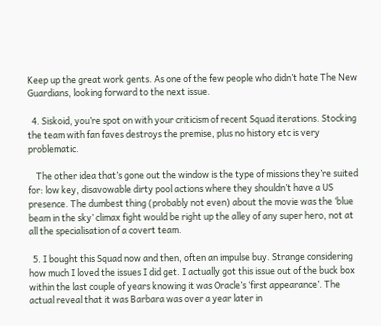Keep up the great work gents. As one of the few people who didn’t hate The New Guardians, looking forward to the next issue.

  4. Siskoid, you’re spot on with your criticism of recent Squad iterations. Stocking the team with fan faves destroys the premise, plus no history etc is very problematic.

    The other idea that’s gone out the window is the type of missions they’re suited for: low key, disavowable dirty pool actions where they shouldn’t have a US presence. The dumbest thing (probably not even) about the movie was the ‘blue beam in the sky’ climax fight would be right up the alley of any super hero, not at all the specialisation of a covert team.

  5. I bought this Squad now and then, often an impulse buy. Strange considering how much I loved the issues I did get. I actually got this issue out of the buck box within the last couple of years knowing it was Oracle’s ‘first appearance’. The actual reveal that it was Barbara was over a year later in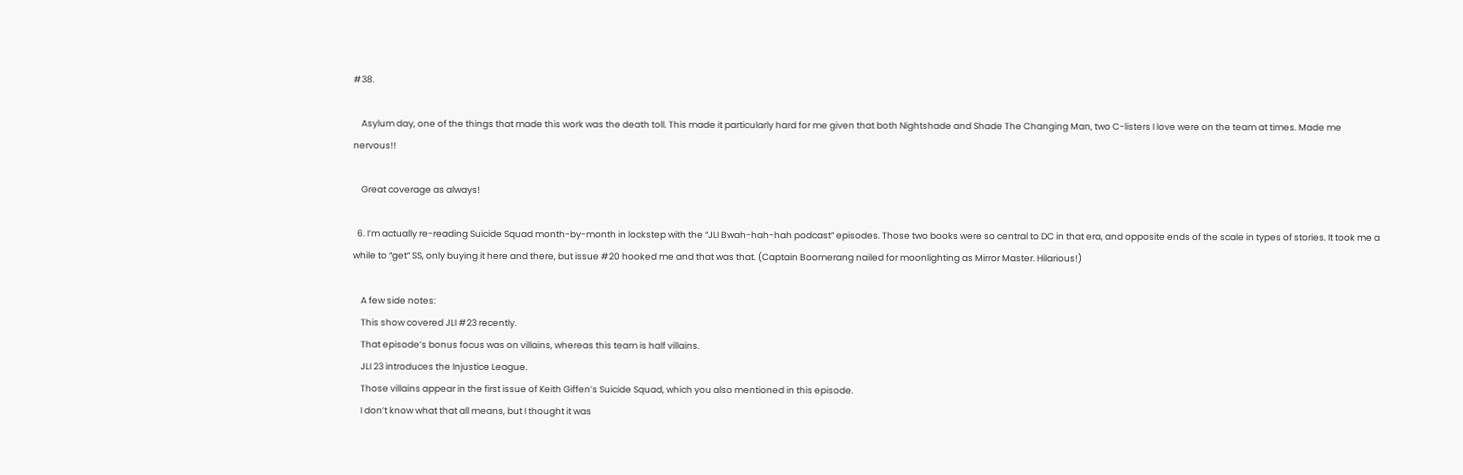#38.

    Asylum day, one of the things that made this work was the death toll. This made it particularly hard for me given that both Nightshade and Shade The Changing Man, two C-listers I love were on the team at times. Made me nervous!!

    Great coverage as always!

  6. I’m actually re-reading Suicide Squad month-by-month in lockstep with the “JLI Bwah-hah-hah podcast” episodes. Those two books were so central to DC in that era, and opposite ends of the scale in types of stories. It took me a while to “get” SS, only buying it here and there, but issue #20 hooked me and that was that. (Captain Boomerang nailed for moonlighting as Mirror Master. Hilarious!)

    A few side notes:
    This show covered JLI #23 recently.
    That episode’s bonus focus was on villains, whereas this team is half villains.
    JLI 23 introduces the Injustice League.
    Those villains appear in the first issue of Keith Giffen’s Suicide Squad, which you also mentioned in this episode.
    I don’t know what that all means, but I thought it was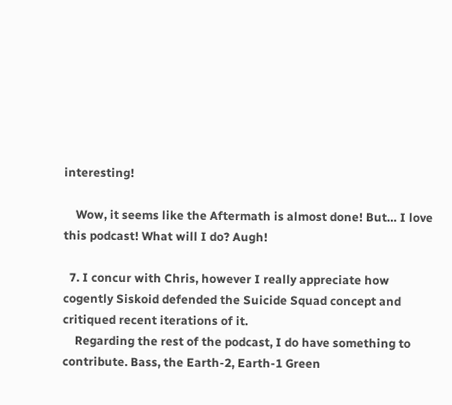interesting!

    Wow, it seems like the Aftermath is almost done! But… I love this podcast! What will I do? Augh!

  7. I concur with Chris, however I really appreciate how cogently Siskoid defended the Suicide Squad concept and critiqued recent iterations of it.
    Regarding the rest of the podcast, I do have something to contribute. Bass, the Earth-2, Earth-1 Green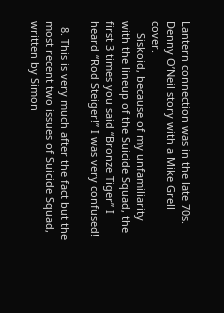Lantern connection was in the late 70s. Denny O’Neil story with a Mike Grell cover.
    Siskoid, because of my unfamiliarity with the lineup of the Suicide Squad, the first 3 times you said “Bronze Tiger” I heard “Rod Steiger!” I was very confused!

  8. This is very much after the fact but the most recent two issues of Suicide Squad, written by Simon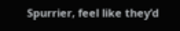Spurrier, feel like they’d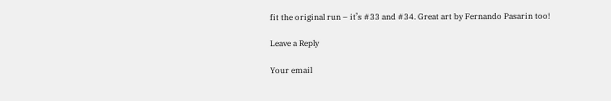fit the original run – it’s #33 and #34. Great art by Fernando Pasarin too!

Leave a Reply

Your email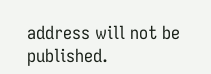address will not be published.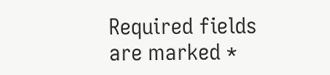Required fields are marked *